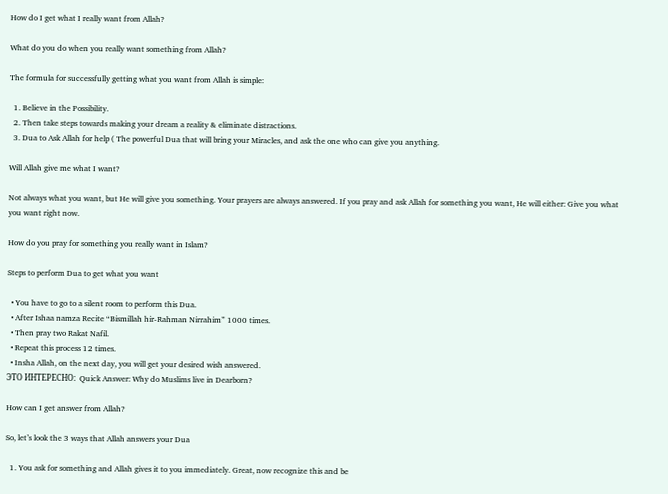How do I get what I really want from Allah?

What do you do when you really want something from Allah?

The formula for successfully getting what you want from Allah is simple:

  1. Believe in the Possibility.
  2. Then take steps towards making your dream a reality & eliminate distractions.
  3. Dua to Ask Allah for help ( The powerful Dua that will bring your Miracles, and ask the one who can give you anything.

Will Allah give me what I want?

Not always what you want, but He will give you something. Your prayers are always answered. If you pray and ask Allah for something you want, He will either: Give you what you want right now.

How do you pray for something you really want in Islam?

Steps to perform Dua to get what you want

  • You have to go to a silent room to perform this Dua.
  • After Ishaa namza Recite “Bismillah hir-Rahman Nirrahim” 1000 times.
  • Then pray two Rakat Nafil.
  • Repeat this process 12 times.
  • Insha Allah, on the next day, you will get your desired wish answered.
ЭТО ИНТЕРЕСНО:  Quick Answer: Why do Muslims live in Dearborn?

How can I get answer from Allah?

So, let’s look the 3 ways that Allah answers your Dua

  1. You ask for something and Allah gives it to you immediately. Great, now recognize this and be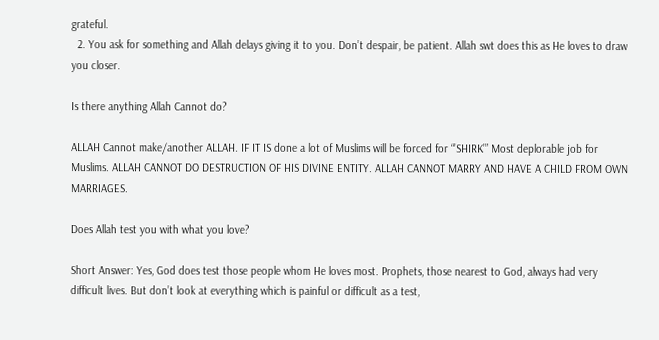grateful.
  2. You ask for something and Allah delays giving it to you. Don’t despair, be patient. Allah swt does this as He loves to draw you closer.

Is there anything Allah Cannot do?

ALLAH Cannot make/another ALLAH. IF IT IS done a lot of Muslims will be forced for “’SHIRK’” Most deplorable job for Muslims. ALLAH CANNOT DO DESTRUCTION OF HIS DIVINE ENTITY. ALLAH CANNOT MARRY AND HAVE A CHILD FROM OWN MARRIAGES.

Does Allah test you with what you love?

Short Answer: Yes, God does test those people whom He loves most. Prophets, those nearest to God, always had very difficult lives. But don’t look at everything which is painful or difficult as a test,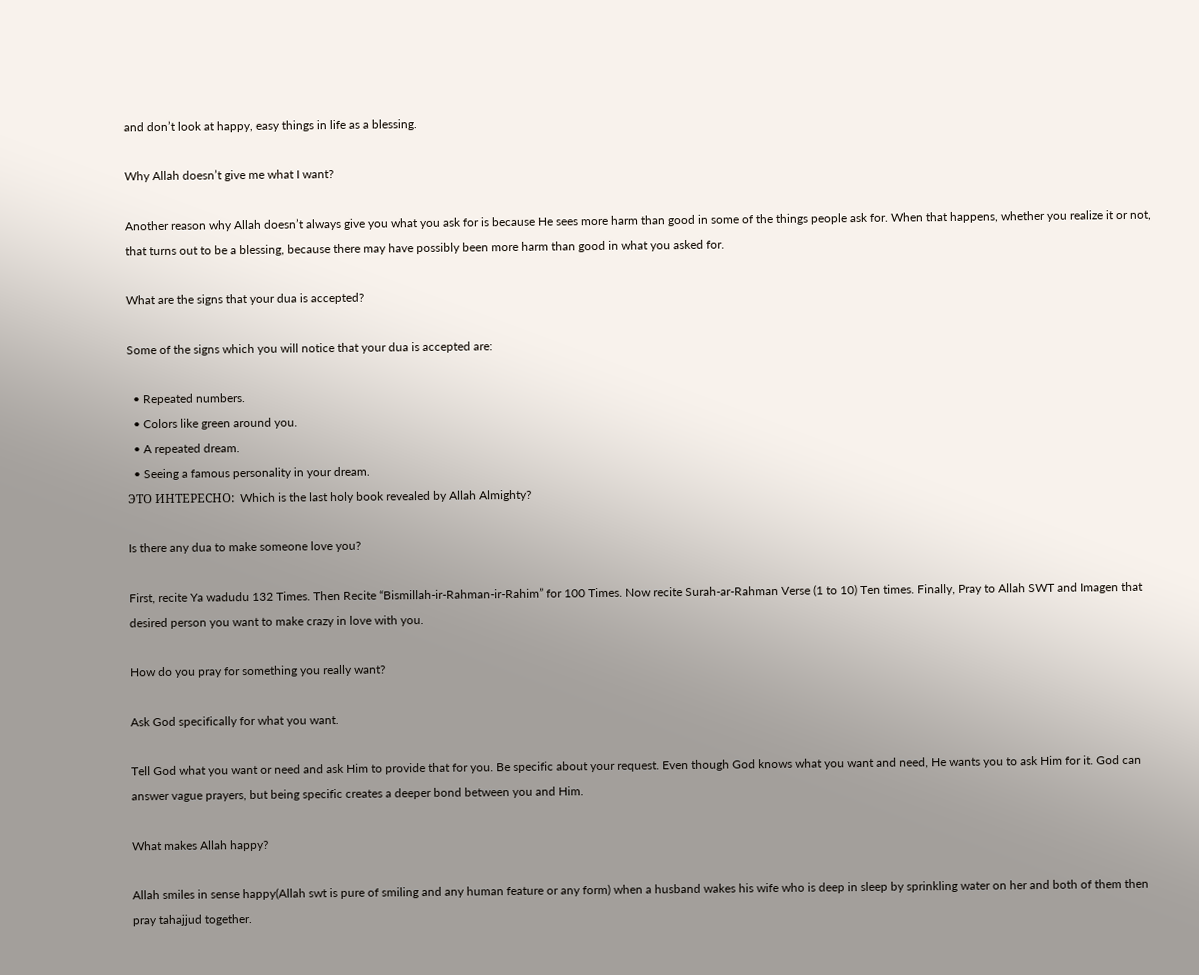and don’t look at happy, easy things in life as a blessing.

Why Allah doesn’t give me what I want?

Another reason why Allah doesn’t always give you what you ask for is because He sees more harm than good in some of the things people ask for. When that happens, whether you realize it or not, that turns out to be a blessing, because there may have possibly been more harm than good in what you asked for.

What are the signs that your dua is accepted?

Some of the signs which you will notice that your dua is accepted are:

  • Repeated numbers.
  • Colors like green around you.
  • A repeated dream.
  • Seeing a famous personality in your dream.
ЭТО ИНТЕРЕСНО:  Which is the last holy book revealed by Allah Almighty?

Is there any dua to make someone love you?

First, recite Ya wadudu 132 Times. Then Recite “Bismillah-ir-Rahman-ir-Rahim” for 100 Times. Now recite Surah-ar-Rahman Verse (1 to 10) Ten times. Finally, Pray to Allah SWT and Imagen that desired person you want to make crazy in love with you.

How do you pray for something you really want?

Ask God specifically for what you want.

Tell God what you want or need and ask Him to provide that for you. Be specific about your request. Even though God knows what you want and need, He wants you to ask Him for it. God can answer vague prayers, but being specific creates a deeper bond between you and Him.

What makes Allah happy?

Allah smiles in sense happy(Allah swt is pure of smiling and any human feature or any form) when a husband wakes his wife who is deep in sleep by sprinkling water on her and both of them then pray tahajjud together.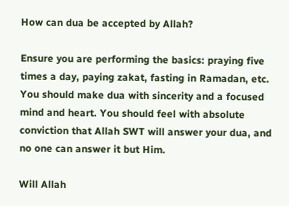How can dua be accepted by Allah?

Ensure you are performing the basics: praying five times a day, paying zakat, fasting in Ramadan, etc. You should make dua with sincerity and a focused mind and heart. You should feel with absolute conviction that Allah SWT will answer your dua, and no one can answer it but Him.

Will Allah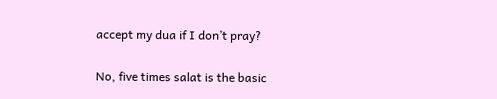accept my dua if I don’t pray?

No, five times salat is the basic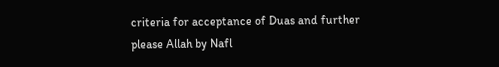criteria for acceptance of Duas and further please Allah by Nafl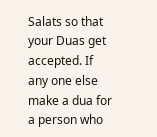Salats so that your Duas get accepted. If any one else make a dua for a person who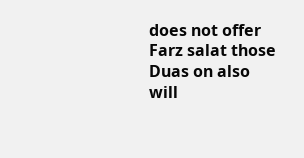does not offer Farz salat those Duas on also will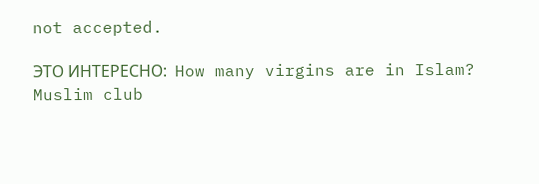not accepted.

ЭТО ИНТЕРЕСНО:  How many virgins are in Islam?
Muslim club